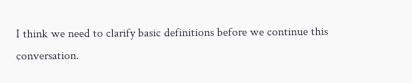I think we need to clarify basic definitions before we continue this conversation.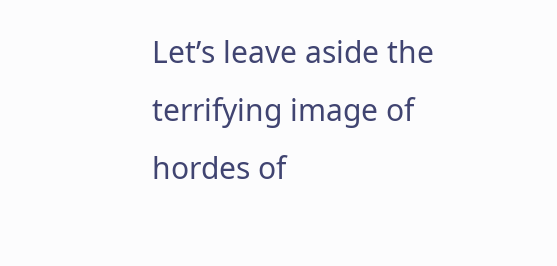Let’s leave aside the terrifying image of hordes of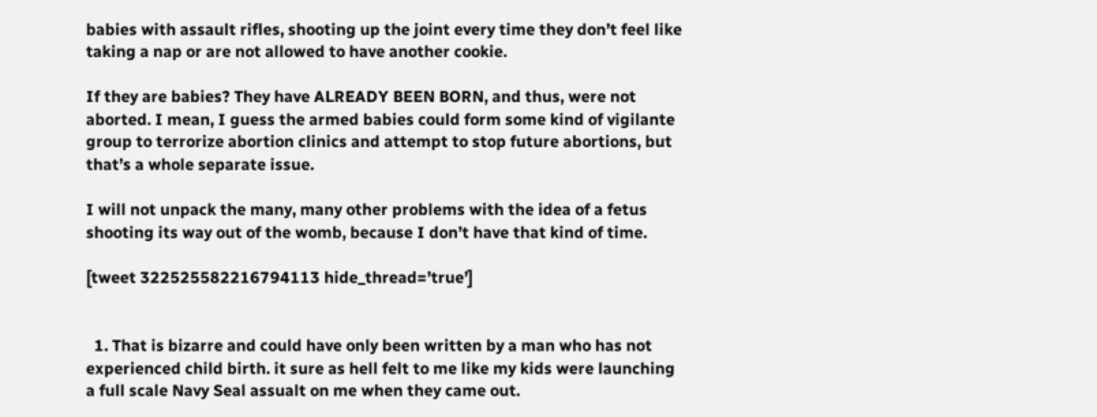babies with assault rifles, shooting up the joint every time they don’t feel like taking a nap or are not allowed to have another cookie.

If they are babies? They have ALREADY BEEN BORN, and thus, were not aborted. I mean, I guess the armed babies could form some kind of vigilante group to terrorize abortion clinics and attempt to stop future abortions, but that’s a whole separate issue.

I will not unpack the many, many other problems with the idea of a fetus shooting its way out of the womb, because I don’t have that kind of time.

[tweet 322525582216794113 hide_thread=’true’]


  1. That is bizarre and could have only been written by a man who has not experienced child birth. it sure as hell felt to me like my kids were launching a full scale Navy Seal assualt on me when they came out.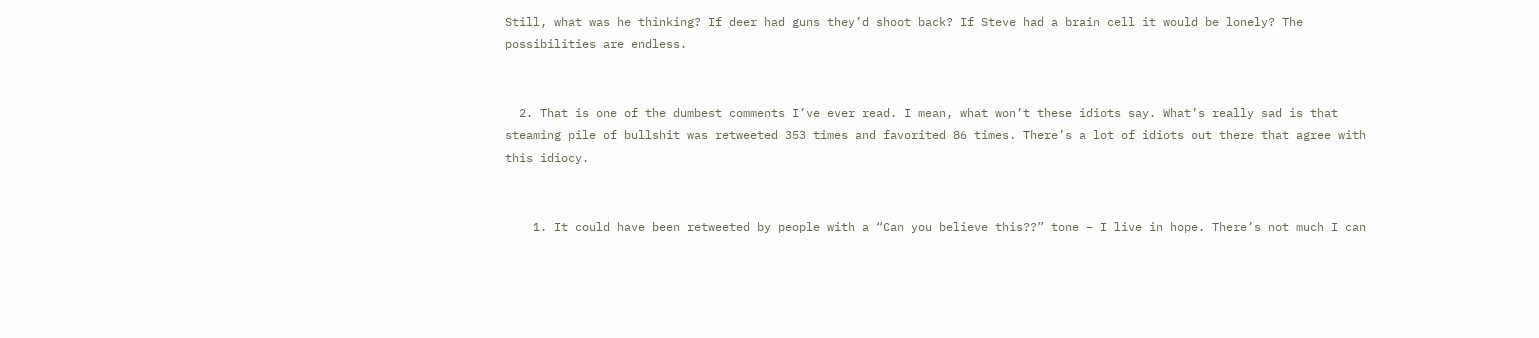Still, what was he thinking? If deer had guns they’d shoot back? If Steve had a brain cell it would be lonely? The possibilities are endless.


  2. That is one of the dumbest comments I’ve ever read. I mean, what won’t these idiots say. What’s really sad is that steaming pile of bullshit was retweeted 353 times and favorited 86 times. There’s a lot of idiots out there that agree with this idiocy.


    1. It could have been retweeted by people with a “Can you believe this??” tone – I live in hope. There’s not much I can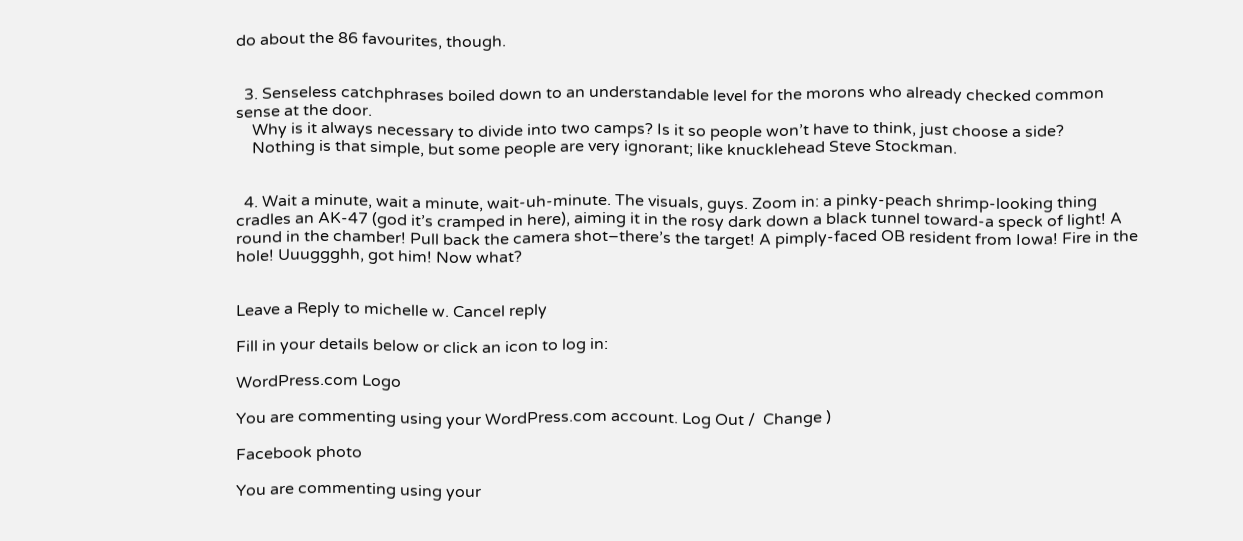do about the 86 favourites, though.


  3. Senseless catchphrases boiled down to an understandable level for the morons who already checked common sense at the door.
    Why is it always necessary to divide into two camps? Is it so people won’t have to think, just choose a side?
    Nothing is that simple, but some people are very ignorant; like knucklehead Steve Stockman.


  4. Wait a minute, wait a minute, wait-uh-minute. The visuals, guys. Zoom in: a pinky-peach shrimp-looking thing cradles an AK-47 (god it’s cramped in here), aiming it in the rosy dark down a black tunnel toward-a speck of light! A round in the chamber! Pull back the camera shot–there’s the target! A pimply-faced OB resident from Iowa! Fire in the hole! Uuuggghh, got him! Now what?


Leave a Reply to michelle w. Cancel reply

Fill in your details below or click an icon to log in:

WordPress.com Logo

You are commenting using your WordPress.com account. Log Out /  Change )

Facebook photo

You are commenting using your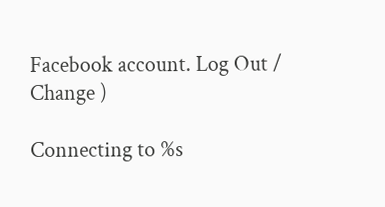Facebook account. Log Out /  Change )

Connecting to %s